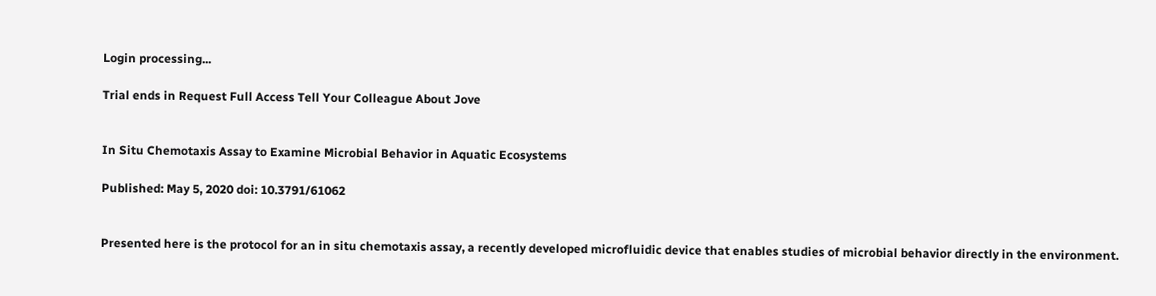Login processing...

Trial ends in Request Full Access Tell Your Colleague About Jove


In Situ Chemotaxis Assay to Examine Microbial Behavior in Aquatic Ecosystems

Published: May 5, 2020 doi: 10.3791/61062


Presented here is the protocol for an in situ chemotaxis assay, a recently developed microfluidic device that enables studies of microbial behavior directly in the environment.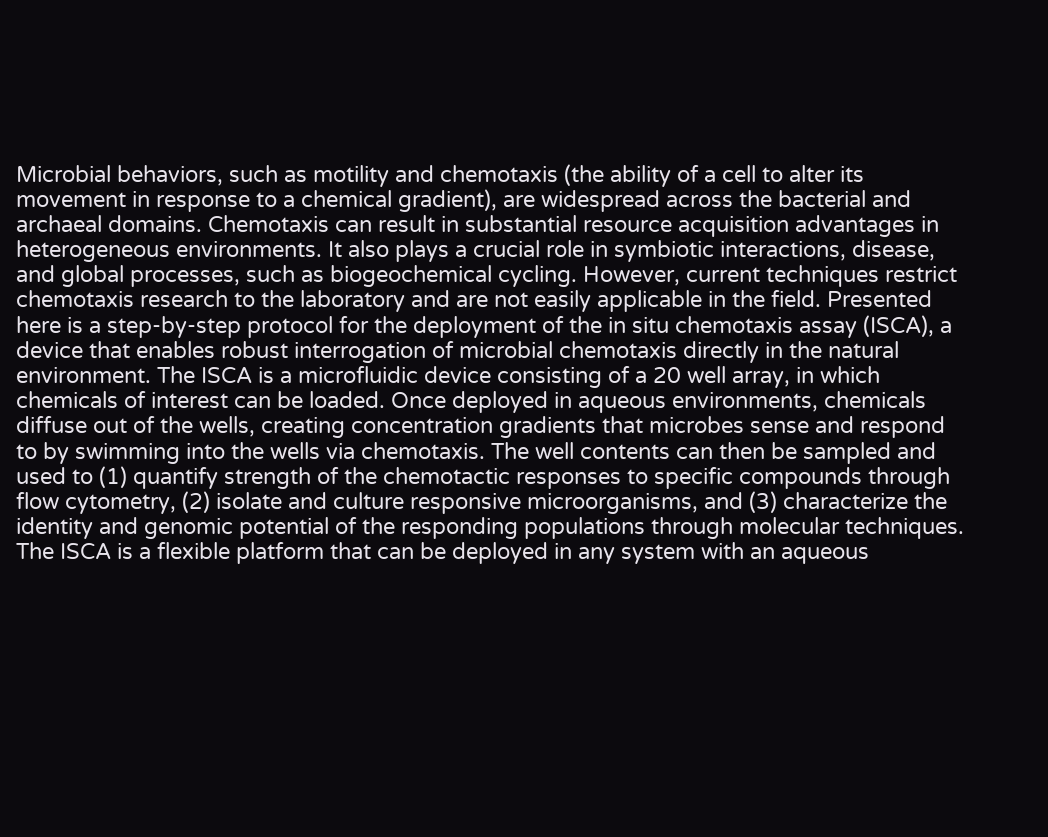Microbial behaviors, such as motility and chemotaxis (the ability of a cell to alter its movement in response to a chemical gradient), are widespread across the bacterial and archaeal domains. Chemotaxis can result in substantial resource acquisition advantages in heterogeneous environments. It also plays a crucial role in symbiotic interactions, disease, and global processes, such as biogeochemical cycling. However, current techniques restrict chemotaxis research to the laboratory and are not easily applicable in the field. Presented here is a step-by-step protocol for the deployment of the in situ chemotaxis assay (ISCA), a device that enables robust interrogation of microbial chemotaxis directly in the natural environment. The ISCA is a microfluidic device consisting of a 20 well array, in which chemicals of interest can be loaded. Once deployed in aqueous environments, chemicals diffuse out of the wells, creating concentration gradients that microbes sense and respond to by swimming into the wells via chemotaxis. The well contents can then be sampled and used to (1) quantify strength of the chemotactic responses to specific compounds through flow cytometry, (2) isolate and culture responsive microorganisms, and (3) characterize the identity and genomic potential of the responding populations through molecular techniques. The ISCA is a flexible platform that can be deployed in any system with an aqueous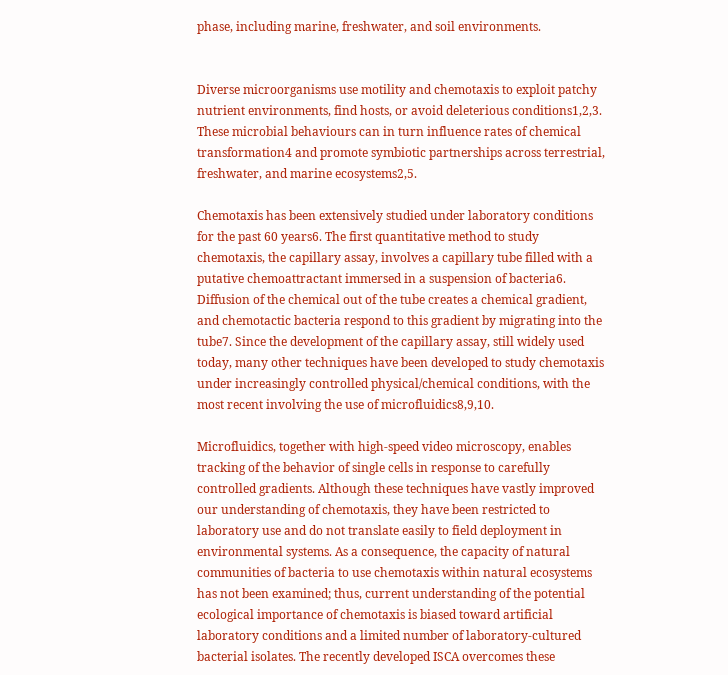phase, including marine, freshwater, and soil environments.


Diverse microorganisms use motility and chemotaxis to exploit patchy nutrient environments, find hosts, or avoid deleterious conditions1,2,3. These microbial behaviours can in turn influence rates of chemical transformation4 and promote symbiotic partnerships across terrestrial, freshwater, and marine ecosystems2,5.

Chemotaxis has been extensively studied under laboratory conditions for the past 60 years6. The first quantitative method to study chemotaxis, the capillary assay, involves a capillary tube filled with a putative chemoattractant immersed in a suspension of bacteria6. Diffusion of the chemical out of the tube creates a chemical gradient, and chemotactic bacteria respond to this gradient by migrating into the tube7. Since the development of the capillary assay, still widely used today, many other techniques have been developed to study chemotaxis under increasingly controlled physical/chemical conditions, with the most recent involving the use of microfluidics8,9,10.

Microfluidics, together with high-speed video microscopy, enables tracking of the behavior of single cells in response to carefully controlled gradients. Although these techniques have vastly improved our understanding of chemotaxis, they have been restricted to laboratory use and do not translate easily to field deployment in environmental systems. As a consequence, the capacity of natural communities of bacteria to use chemotaxis within natural ecosystems has not been examined; thus, current understanding of the potential ecological importance of chemotaxis is biased toward artificial laboratory conditions and a limited number of laboratory-cultured bacterial isolates. The recently developed ISCA overcomes these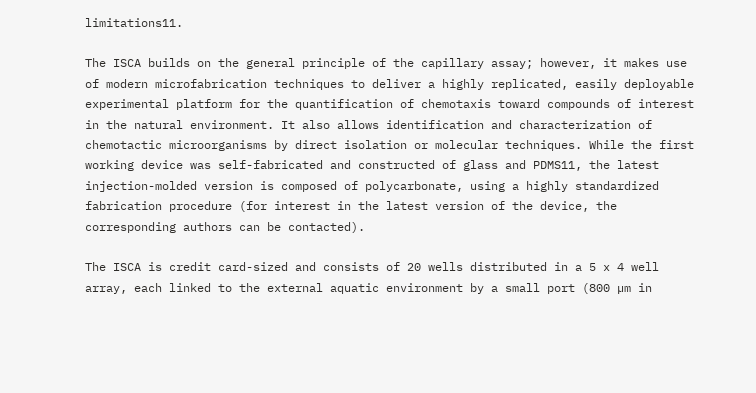limitations11.

The ISCA builds on the general principle of the capillary assay; however, it makes use of modern microfabrication techniques to deliver a highly replicated, easily deployable experimental platform for the quantification of chemotaxis toward compounds of interest in the natural environment. It also allows identification and characterization of chemotactic microorganisms by direct isolation or molecular techniques. While the first working device was self-fabricated and constructed of glass and PDMS11, the latest injection-molded version is composed of polycarbonate, using a highly standardized fabrication procedure (for interest in the latest version of the device, the corresponding authors can be contacted).

The ISCA is credit card-sized and consists of 20 wells distributed in a 5 x 4 well array, each linked to the external aquatic environment by a small port (800 µm in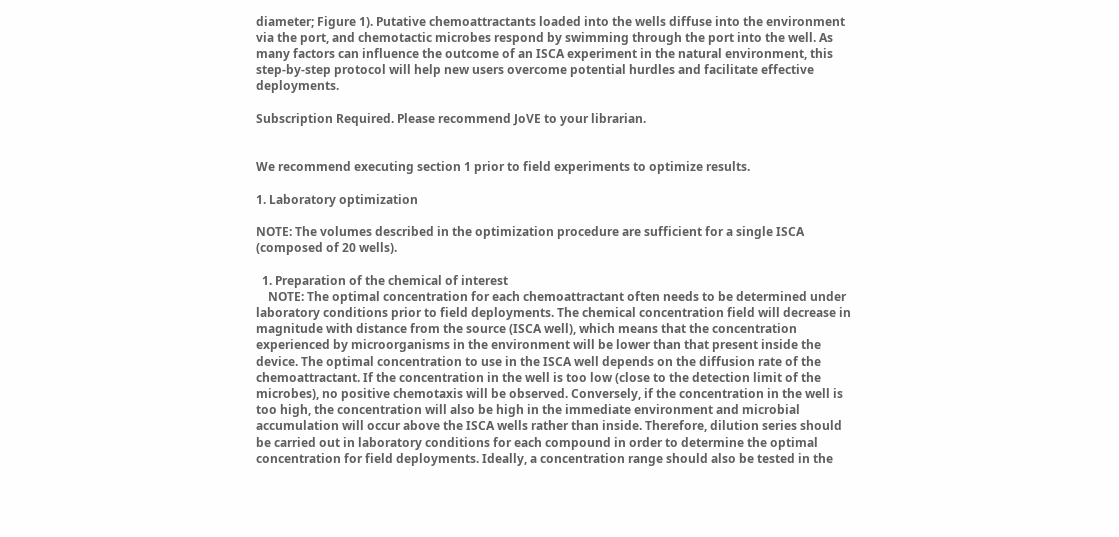diameter; Figure 1). Putative chemoattractants loaded into the wells diffuse into the environment via the port, and chemotactic microbes respond by swimming through the port into the well. As many factors can influence the outcome of an ISCA experiment in the natural environment, this step-by-step protocol will help new users overcome potential hurdles and facilitate effective deployments.

Subscription Required. Please recommend JoVE to your librarian.


We recommend executing section 1 prior to field experiments to optimize results.

1. Laboratory optimization

NOTE: The volumes described in the optimization procedure are sufficient for a single ISCA (composed of 20 wells).

  1. Preparation of the chemical of interest
    NOTE: The optimal concentration for each chemoattractant often needs to be determined under laboratory conditions prior to field deployments. The chemical concentration field will decrease in magnitude with distance from the source (ISCA well), which means that the concentration experienced by microorganisms in the environment will be lower than that present inside the device. The optimal concentration to use in the ISCA well depends on the diffusion rate of the chemoattractant. If the concentration in the well is too low (close to the detection limit of the microbes), no positive chemotaxis will be observed. Conversely, if the concentration in the well is too high, the concentration will also be high in the immediate environment and microbial accumulation will occur above the ISCA wells rather than inside. Therefore, dilution series should be carried out in laboratory conditions for each compound in order to determine the optimal concentration for field deployments. Ideally, a concentration range should also be tested in the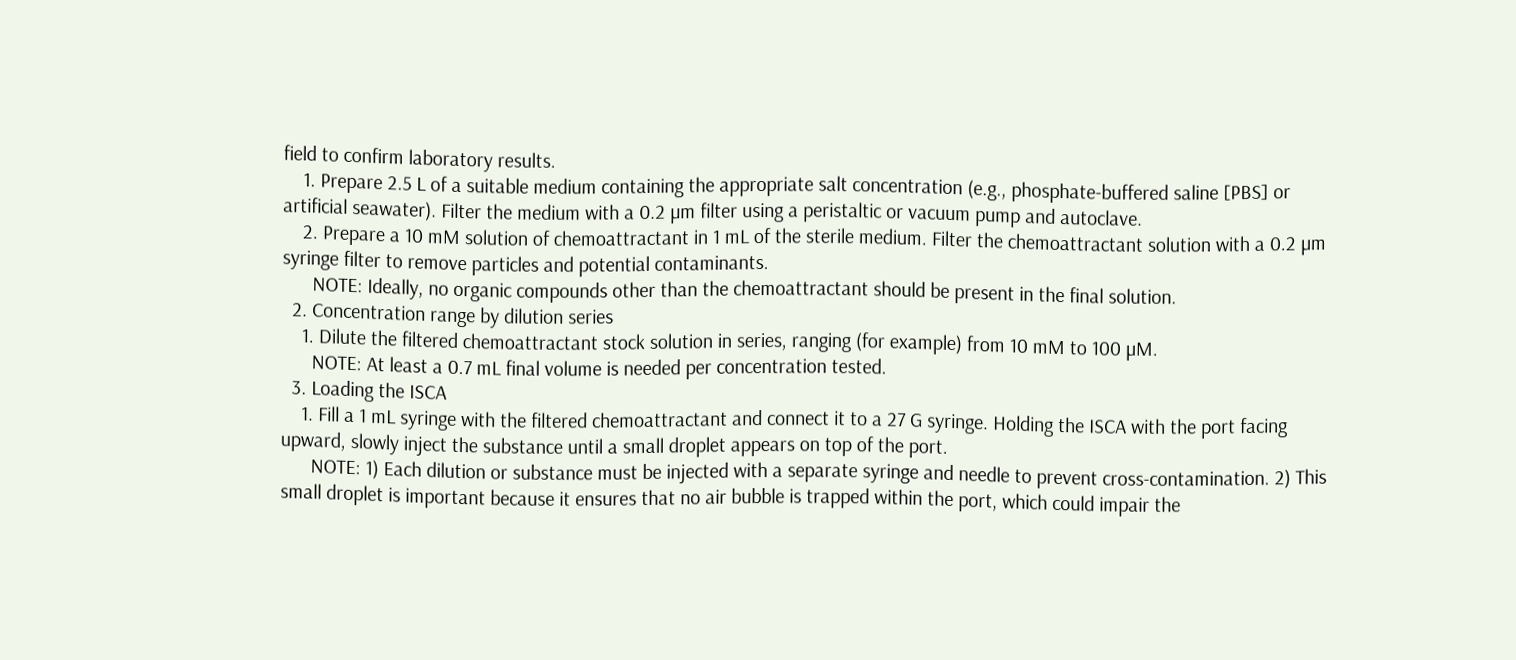field to confirm laboratory results.
    1. Prepare 2.5 L of a suitable medium containing the appropriate salt concentration (e.g., phosphate-buffered saline [PBS] or artificial seawater). Filter the medium with a 0.2 µm filter using a peristaltic or vacuum pump and autoclave.
    2. Prepare a 10 mM solution of chemoattractant in 1 mL of the sterile medium. Filter the chemoattractant solution with a 0.2 µm syringe filter to remove particles and potential contaminants.
      NOTE: Ideally, no organic compounds other than the chemoattractant should be present in the final solution.
  2. Concentration range by dilution series
    1. Dilute the filtered chemoattractant stock solution in series, ranging (for example) from 10 mM to 100 µM.
      NOTE: At least a 0.7 mL final volume is needed per concentration tested.
  3. Loading the ISCA
    1. Fill a 1 mL syringe with the filtered chemoattractant and connect it to a 27 G syringe. Holding the ISCA with the port facing upward, slowly inject the substance until a small droplet appears on top of the port.
      NOTE: 1) Each dilution or substance must be injected with a separate syringe and needle to prevent cross-contamination. 2) This small droplet is important because it ensures that no air bubble is trapped within the port, which could impair the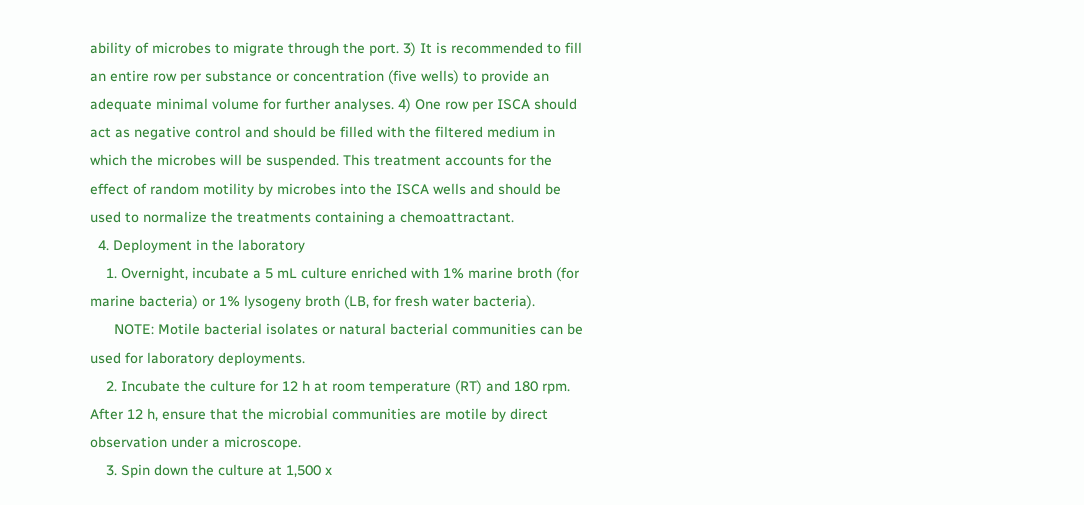ability of microbes to migrate through the port. 3) It is recommended to fill an entire row per substance or concentration (five wells) to provide an adequate minimal volume for further analyses. 4) One row per ISCA should act as negative control and should be filled with the filtered medium in which the microbes will be suspended. This treatment accounts for the effect of random motility by microbes into the ISCA wells and should be used to normalize the treatments containing a chemoattractant.
  4. Deployment in the laboratory
    1. Overnight, incubate a 5 mL culture enriched with 1% marine broth (for marine bacteria) or 1% lysogeny broth (LB, for fresh water bacteria).
      NOTE: Motile bacterial isolates or natural bacterial communities can be used for laboratory deployments.
    2. Incubate the culture for 12 h at room temperature (RT) and 180 rpm. After 12 h, ensure that the microbial communities are motile by direct observation under a microscope.
    3. Spin down the culture at 1,500 x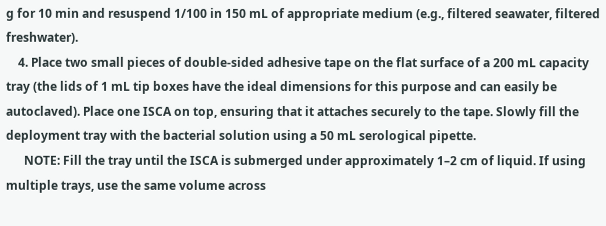g for 10 min and resuspend 1/100 in 150 mL of appropriate medium (e.g., filtered seawater, filtered freshwater).
    4. Place two small pieces of double-sided adhesive tape on the flat surface of a 200 mL capacity tray (the lids of 1 mL tip boxes have the ideal dimensions for this purpose and can easily be autoclaved). Place one ISCA on top, ensuring that it attaches securely to the tape. Slowly fill the deployment tray with the bacterial solution using a 50 mL serological pipette.
      NOTE: Fill the tray until the ISCA is submerged under approximately 1–2 cm of liquid. If using multiple trays, use the same volume across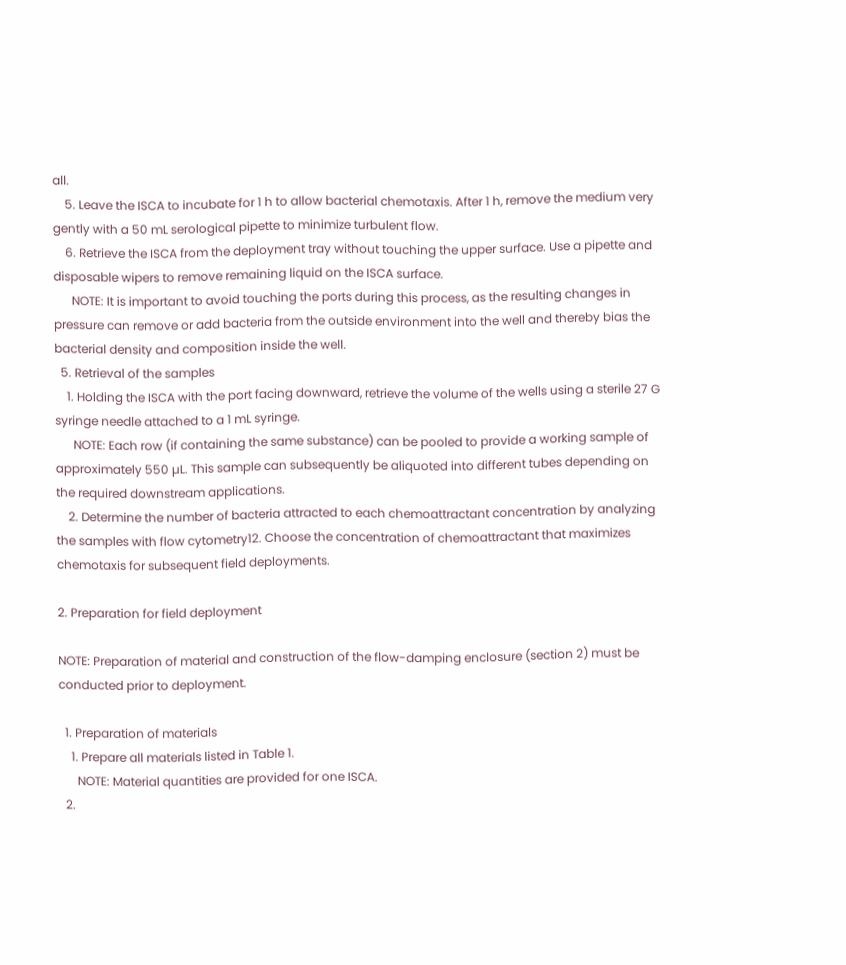all.
    5. Leave the ISCA to incubate for 1 h to allow bacterial chemotaxis. After 1 h, remove the medium very gently with a 50 mL serological pipette to minimize turbulent flow.
    6. Retrieve the ISCA from the deployment tray without touching the upper surface. Use a pipette and disposable wipers to remove remaining liquid on the ISCA surface.
      NOTE: It is important to avoid touching the ports during this process, as the resulting changes in pressure can remove or add bacteria from the outside environment into the well and thereby bias the bacterial density and composition inside the well.
  5. Retrieval of the samples
    1. Holding the ISCA with the port facing downward, retrieve the volume of the wells using a sterile 27 G syringe needle attached to a 1 mL syringe.
      NOTE: Each row (if containing the same substance) can be pooled to provide a working sample of approximately 550 µL. This sample can subsequently be aliquoted into different tubes depending on the required downstream applications.
    2. Determine the number of bacteria attracted to each chemoattractant concentration by analyzing the samples with flow cytometry12. Choose the concentration of chemoattractant that maximizes chemotaxis for subsequent field deployments.

2. Preparation for field deployment

NOTE: Preparation of material and construction of the flow-damping enclosure (section 2) must be conducted prior to deployment.

  1. Preparation of materials
    1. Prepare all materials listed in Table 1.
      NOTE: Material quantities are provided for one ISCA.
  2.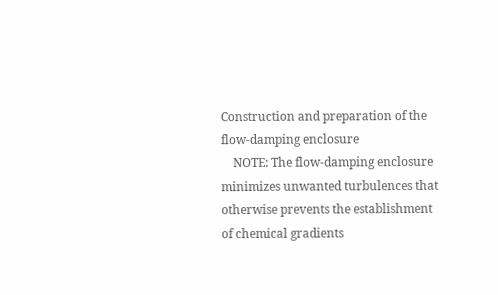Construction and preparation of the flow-damping enclosure
    NOTE: The flow-damping enclosure minimizes unwanted turbulences that otherwise prevents the establishment of chemical gradients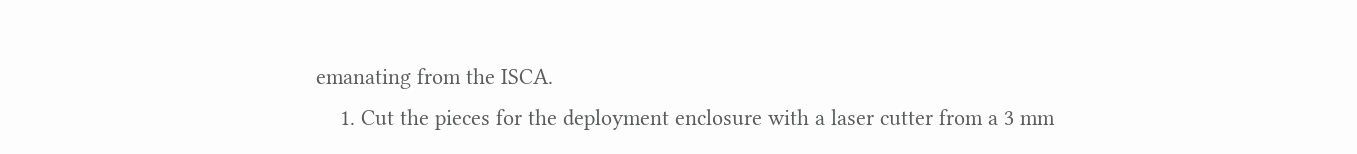emanating from the ISCA.
    1. Cut the pieces for the deployment enclosure with a laser cutter from a 3 mm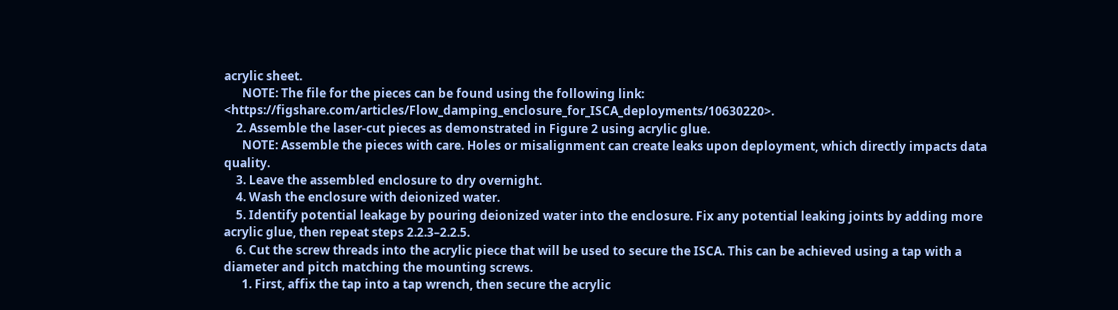acrylic sheet.
      NOTE: The file for the pieces can be found using the following link: <https://figshare.com/articles/Flow_damping_enclosure_for_ISCA_deployments/10630220>.
    2. Assemble the laser-cut pieces as demonstrated in Figure 2 using acrylic glue.
      NOTE: Assemble the pieces with care. Holes or misalignment can create leaks upon deployment, which directly impacts data quality.
    3. Leave the assembled enclosure to dry overnight.
    4. Wash the enclosure with deionized water.
    5. Identify potential leakage by pouring deionized water into the enclosure. Fix any potential leaking joints by adding more acrylic glue, then repeat steps 2.2.3–2.2.5.
    6. Cut the screw threads into the acrylic piece that will be used to secure the ISCA. This can be achieved using a tap with a diameter and pitch matching the mounting screws.
      1. First, affix the tap into a tap wrench, then secure the acrylic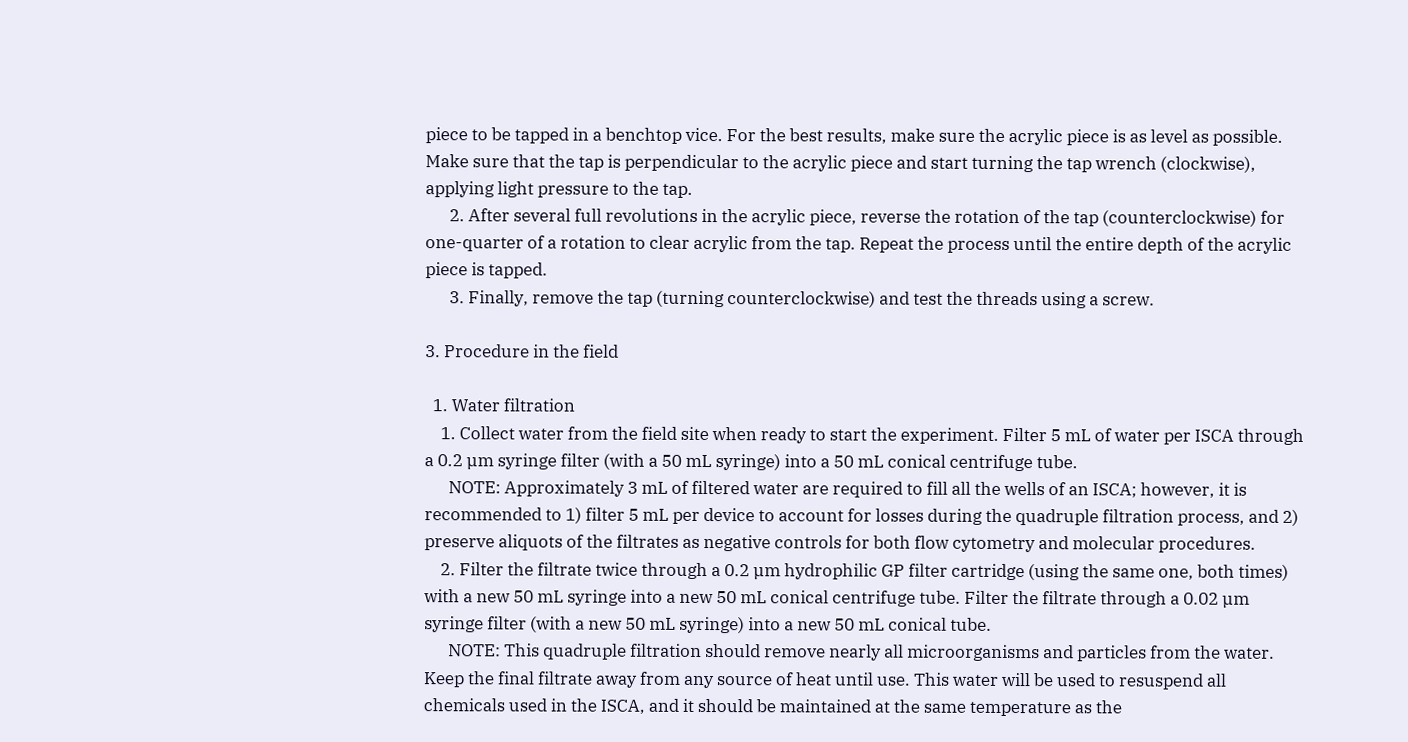piece to be tapped in a benchtop vice. For the best results, make sure the acrylic piece is as level as possible. Make sure that the tap is perpendicular to the acrylic piece and start turning the tap wrench (clockwise), applying light pressure to the tap.
      2. After several full revolutions in the acrylic piece, reverse the rotation of the tap (counterclockwise) for one-quarter of a rotation to clear acrylic from the tap. Repeat the process until the entire depth of the acrylic piece is tapped.
      3. Finally, remove the tap (turning counterclockwise) and test the threads using a screw.

3. Procedure in the field

  1. Water filtration
    1. Collect water from the field site when ready to start the experiment. Filter 5 mL of water per ISCA through a 0.2 µm syringe filter (with a 50 mL syringe) into a 50 mL conical centrifuge tube.
      NOTE: Approximately 3 mL of filtered water are required to fill all the wells of an ISCA; however, it is recommended to 1) filter 5 mL per device to account for losses during the quadruple filtration process, and 2) preserve aliquots of the filtrates as negative controls for both flow cytometry and molecular procedures.
    2. Filter the filtrate twice through a 0.2 µm hydrophilic GP filter cartridge (using the same one, both times) with a new 50 mL syringe into a new 50 mL conical centrifuge tube. Filter the filtrate through a 0.02 µm syringe filter (with a new 50 mL syringe) into a new 50 mL conical tube.
      NOTE: This quadruple filtration should remove nearly all microorganisms and particles from the water. Keep the final filtrate away from any source of heat until use. This water will be used to resuspend all chemicals used in the ISCA, and it should be maintained at the same temperature as the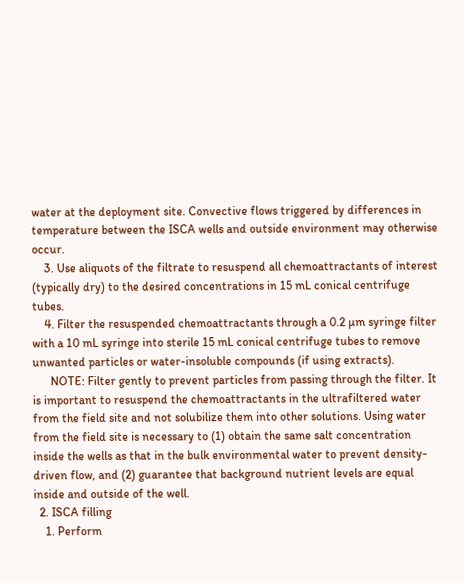water at the deployment site. Convective flows triggered by differences in temperature between the ISCA wells and outside environment may otherwise occur.
    3. Use aliquots of the filtrate to resuspend all chemoattractants of interest (typically dry) to the desired concentrations in 15 mL conical centrifuge tubes.
    4. Filter the resuspended chemoattractants through a 0.2 µm syringe filter with a 10 mL syringe into sterile 15 mL conical centrifuge tubes to remove unwanted particles or water-insoluble compounds (if using extracts).
      NOTE: Filter gently to prevent particles from passing through the filter. It is important to resuspend the chemoattractants in the ultrafiltered water from the field site and not solubilize them into other solutions. Using water from the field site is necessary to (1) obtain the same salt concentration inside the wells as that in the bulk environmental water to prevent density-driven flow, and (2) guarantee that background nutrient levels are equal inside and outside of the well.
  2. ISCA filling
    1. Perform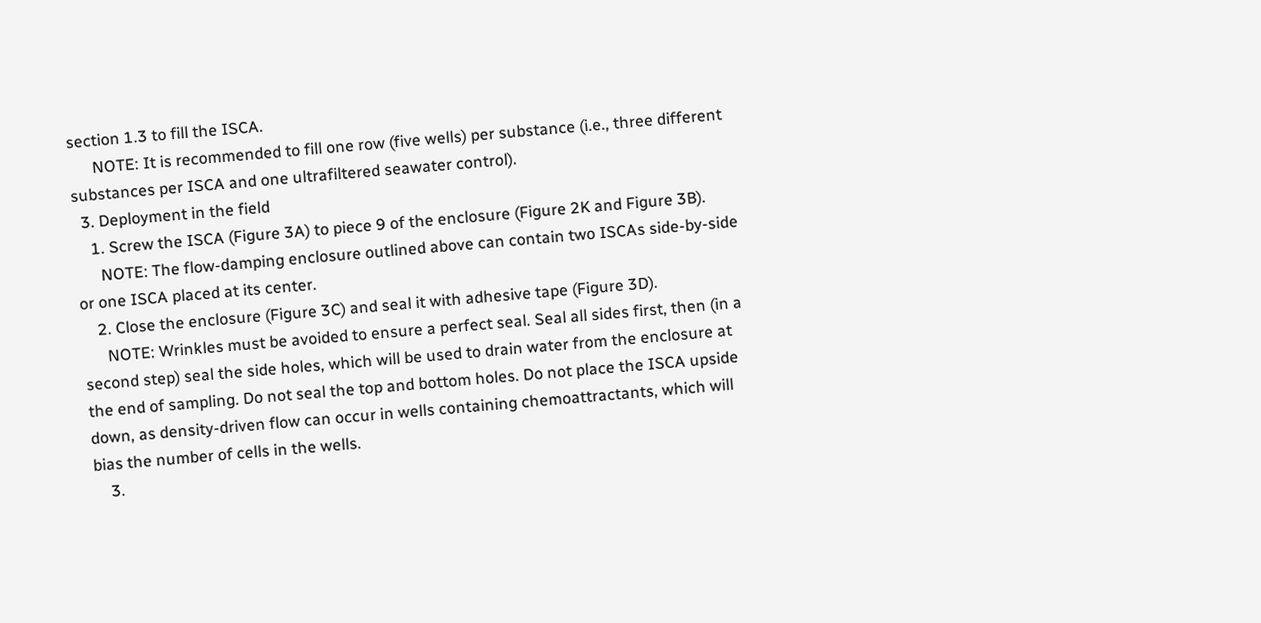section 1.3 to fill the ISCA.
      NOTE: It is recommended to fill one row (five wells) per substance (i.e., three different substances per ISCA and one ultrafiltered seawater control).
  3. Deployment in the field
    1. Screw the ISCA (Figure 3A) to piece 9 of the enclosure (Figure 2K and Figure 3B).
      NOTE: The flow-damping enclosure outlined above can contain two ISCAs side-by-side or one ISCA placed at its center.
    2. Close the enclosure (Figure 3C) and seal it with adhesive tape (Figure 3D).
      NOTE: Wrinkles must be avoided to ensure a perfect seal. Seal all sides first, then (in a second step) seal the side holes, which will be used to drain water from the enclosure at the end of sampling. Do not seal the top and bottom holes. Do not place the ISCA upside down, as density-driven flow can occur in wells containing chemoattractants, which will bias the number of cells in the wells.
    3.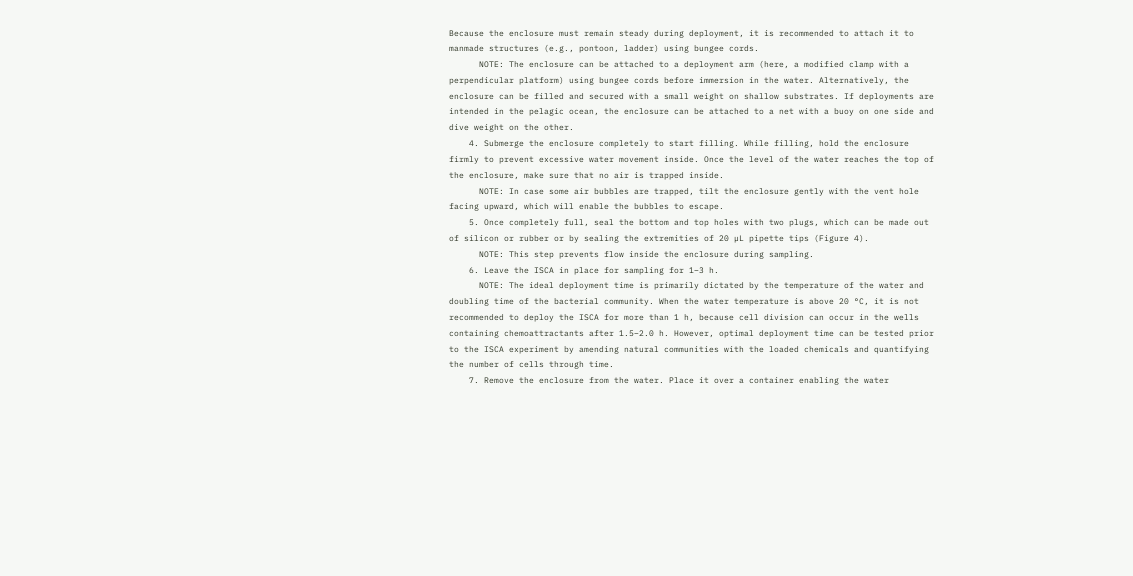Because the enclosure must remain steady during deployment, it is recommended to attach it to manmade structures (e.g., pontoon, ladder) using bungee cords.
      NOTE: The enclosure can be attached to a deployment arm (here, a modified clamp with a perpendicular platform) using bungee cords before immersion in the water. Alternatively, the enclosure can be filled and secured with a small weight on shallow substrates. If deployments are intended in the pelagic ocean, the enclosure can be attached to a net with a buoy on one side and dive weight on the other.
    4. Submerge the enclosure completely to start filling. While filling, hold the enclosure firmly to prevent excessive water movement inside. Once the level of the water reaches the top of the enclosure, make sure that no air is trapped inside.
      NOTE: In case some air bubbles are trapped, tilt the enclosure gently with the vent hole facing upward, which will enable the bubbles to escape.
    5. Once completely full, seal the bottom and top holes with two plugs, which can be made out of silicon or rubber or by sealing the extremities of 20 µL pipette tips (Figure 4).
      NOTE: This step prevents flow inside the enclosure during sampling.
    6. Leave the ISCA in place for sampling for 1–3 h.
      NOTE: The ideal deployment time is primarily dictated by the temperature of the water and doubling time of the bacterial community. When the water temperature is above 20 °C, it is not recommended to deploy the ISCA for more than 1 h, because cell division can occur in the wells containing chemoattractants after 1.5–2.0 h. However, optimal deployment time can be tested prior to the ISCA experiment by amending natural communities with the loaded chemicals and quantifying the number of cells through time.
    7. Remove the enclosure from the water. Place it over a container enabling the water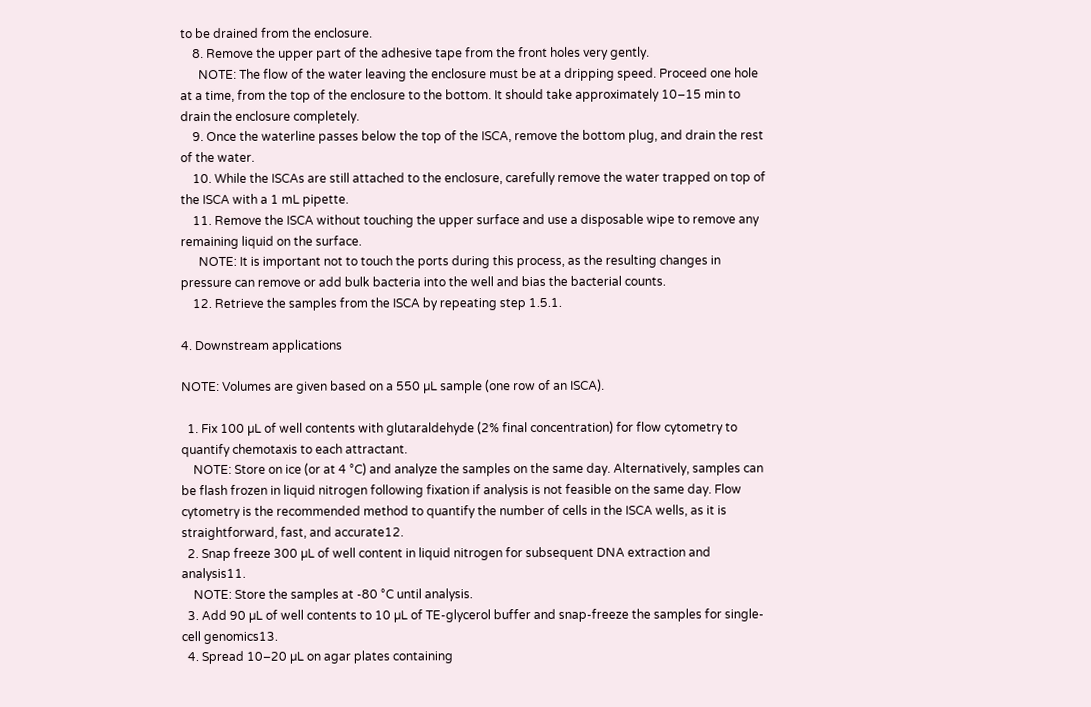to be drained from the enclosure.
    8. Remove the upper part of the adhesive tape from the front holes very gently.
      NOTE: The flow of the water leaving the enclosure must be at a dripping speed. Proceed one hole at a time, from the top of the enclosure to the bottom. It should take approximately 10–15 min to drain the enclosure completely.
    9. Once the waterline passes below the top of the ISCA, remove the bottom plug, and drain the rest of the water.
    10. While the ISCAs are still attached to the enclosure, carefully remove the water trapped on top of the ISCA with a 1 mL pipette.
    11. Remove the ISCA without touching the upper surface and use a disposable wipe to remove any remaining liquid on the surface.
      NOTE: It is important not to touch the ports during this process, as the resulting changes in pressure can remove or add bulk bacteria into the well and bias the bacterial counts.
    12. Retrieve the samples from the ISCA by repeating step 1.5.1.

4. Downstream applications

NOTE: Volumes are given based on a 550 µL sample (one row of an ISCA).

  1. Fix 100 µL of well contents with glutaraldehyde (2% final concentration) for flow cytometry to quantify chemotaxis to each attractant.
    NOTE: Store on ice (or at 4 °C) and analyze the samples on the same day. Alternatively, samples can be flash frozen in liquid nitrogen following fixation if analysis is not feasible on the same day. Flow cytometry is the recommended method to quantify the number of cells in the ISCA wells, as it is straightforward, fast, and accurate12.
  2. Snap freeze 300 µL of well content in liquid nitrogen for subsequent DNA extraction and analysis11.
    NOTE: Store the samples at -80 °C until analysis.
  3. Add 90 µL of well contents to 10 µL of TE-glycerol buffer and snap-freeze the samples for single-cell genomics13.
  4. Spread 10–20 µL on agar plates containing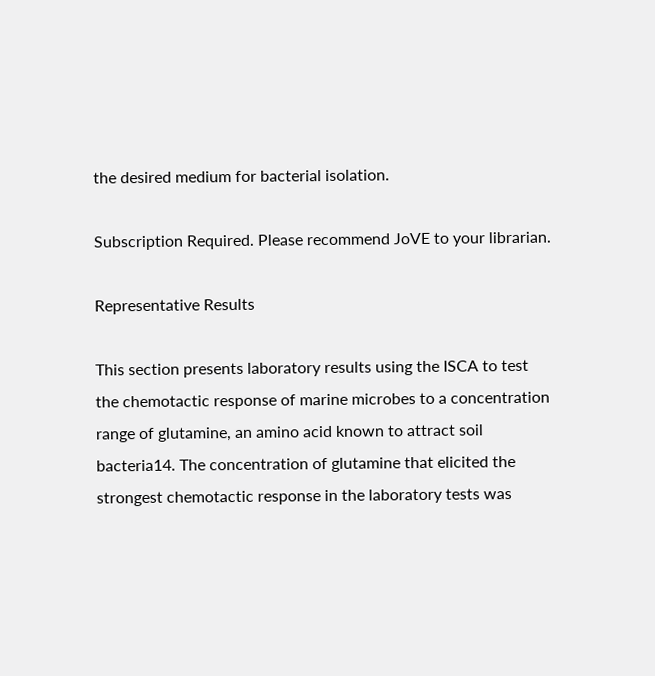the desired medium for bacterial isolation.

Subscription Required. Please recommend JoVE to your librarian.

Representative Results

This section presents laboratory results using the ISCA to test the chemotactic response of marine microbes to a concentration range of glutamine, an amino acid known to attract soil bacteria14. The concentration of glutamine that elicited the strongest chemotactic response in the laboratory tests was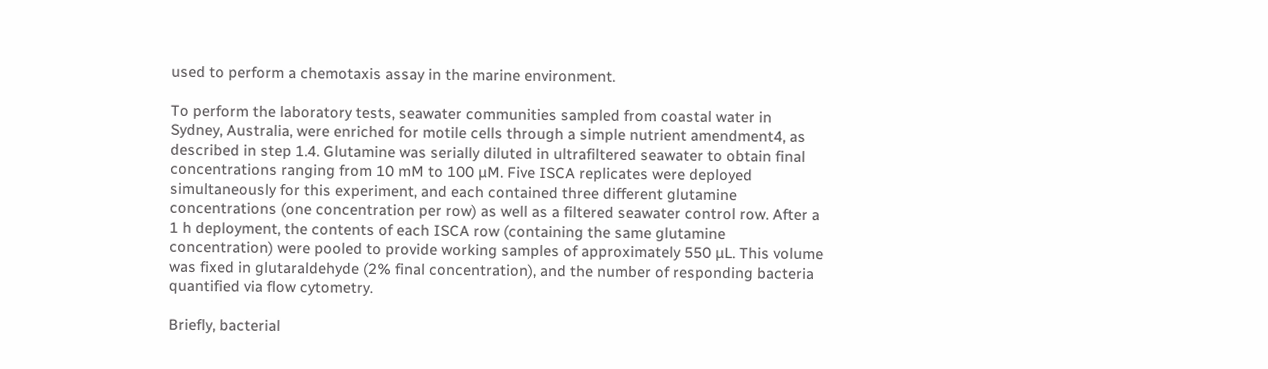used to perform a chemotaxis assay in the marine environment.

To perform the laboratory tests, seawater communities sampled from coastal water in Sydney, Australia, were enriched for motile cells through a simple nutrient amendment4, as described in step 1.4. Glutamine was serially diluted in ultrafiltered seawater to obtain final concentrations ranging from 10 mM to 100 µM. Five ISCA replicates were deployed simultaneously for this experiment, and each contained three different glutamine concentrations (one concentration per row) as well as a filtered seawater control row. After a 1 h deployment, the contents of each ISCA row (containing the same glutamine concentration) were pooled to provide working samples of approximately 550 µL. This volume was fixed in glutaraldehyde (2% final concentration), and the number of responding bacteria quantified via flow cytometry.

Briefly, bacterial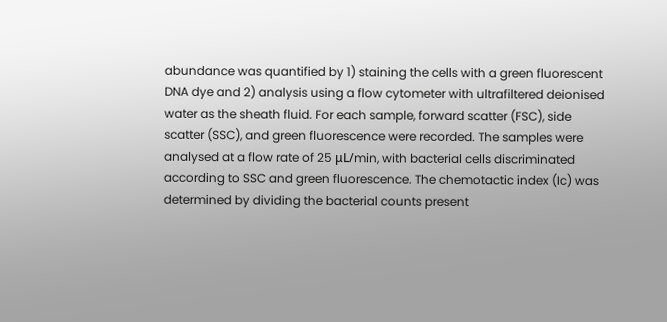abundance was quantified by 1) staining the cells with a green fluorescent DNA dye and 2) analysis using a flow cytometer with ultrafiltered deionised water as the sheath fluid. For each sample, forward scatter (FSC), side scatter (SSC), and green fluorescence were recorded. The samples were analysed at a flow rate of 25 μL/min, with bacterial cells discriminated according to SSC and green fluorescence. The chemotactic index (Ic) was determined by dividing the bacterial counts present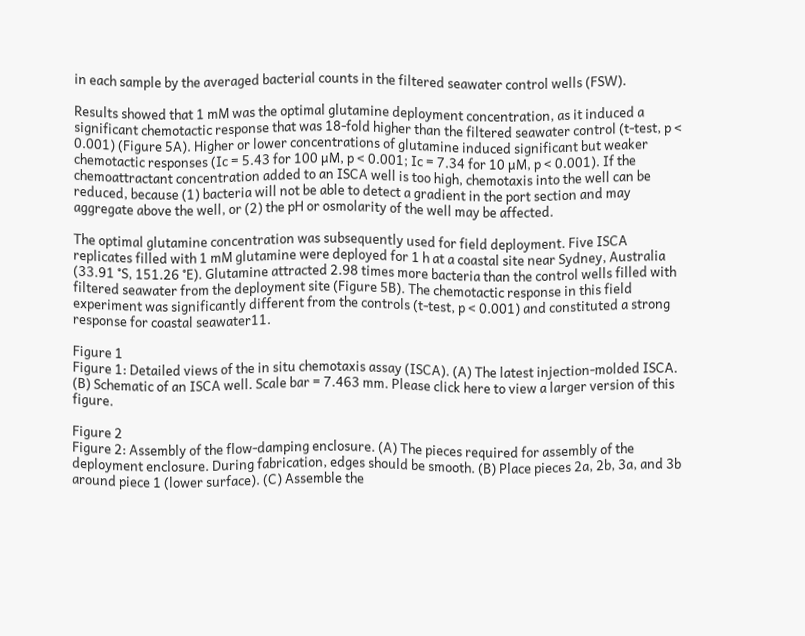in each sample by the averaged bacterial counts in the filtered seawater control wells (FSW).

Results showed that 1 mM was the optimal glutamine deployment concentration, as it induced a significant chemotactic response that was 18-fold higher than the filtered seawater control (t-test, p < 0.001) (Figure 5A). Higher or lower concentrations of glutamine induced significant but weaker chemotactic responses (Ic = 5.43 for 100 µM, p < 0.001; Ic = 7.34 for 10 µM, p < 0.001). If the chemoattractant concentration added to an ISCA well is too high, chemotaxis into the well can be reduced, because (1) bacteria will not be able to detect a gradient in the port section and may aggregate above the well, or (2) the pH or osmolarity of the well may be affected.

The optimal glutamine concentration was subsequently used for field deployment. Five ISCA replicates filled with 1 mM glutamine were deployed for 1 h at a coastal site near Sydney, Australia (33.91 °S, 151.26 °E). Glutamine attracted 2.98 times more bacteria than the control wells filled with filtered seawater from the deployment site (Figure 5B). The chemotactic response in this field experiment was significantly different from the controls (t-test, p < 0.001) and constituted a strong response for coastal seawater11.

Figure 1
Figure 1: Detailed views of the in situ chemotaxis assay (ISCA). (A) The latest injection-molded ISCA. (B) Schematic of an ISCA well. Scale bar = 7.463 mm. Please click here to view a larger version of this figure.

Figure 2
Figure 2: Assembly of the flow-damping enclosure. (A) The pieces required for assembly of the deployment enclosure. During fabrication, edges should be smooth. (B) Place pieces 2a, 2b, 3a, and 3b around piece 1 (lower surface). (C) Assemble the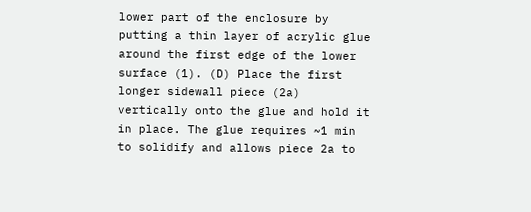lower part of the enclosure by putting a thin layer of acrylic glue around the first edge of the lower surface (1). (D) Place the first longer sidewall piece (2a) vertically onto the glue and hold it in place. The glue requires ~1 min to solidify and allows piece 2a to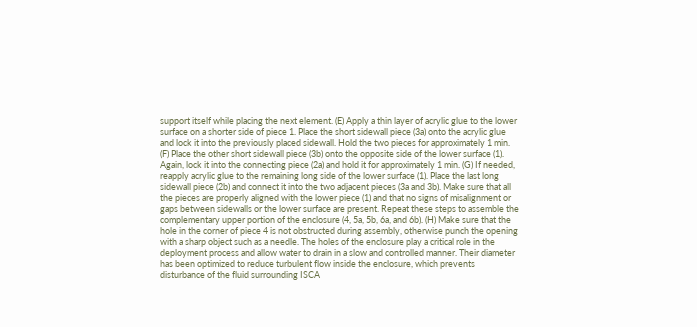support itself while placing the next element. (E) Apply a thin layer of acrylic glue to the lower surface on a shorter side of piece 1. Place the short sidewall piece (3a) onto the acrylic glue and lock it into the previously placed sidewall. Hold the two pieces for approximately 1 min. (F) Place the other short sidewall piece (3b) onto the opposite side of the lower surface (1). Again, lock it into the connecting piece (2a) and hold it for approximately 1 min. (G) If needed, reapply acrylic glue to the remaining long side of the lower surface (1). Place the last long sidewall piece (2b) and connect it into the two adjacent pieces (3a and 3b). Make sure that all the pieces are properly aligned with the lower piece (1) and that no signs of misalignment or gaps between sidewalls or the lower surface are present. Repeat these steps to assemble the complementary upper portion of the enclosure (4, 5a, 5b, 6a, and 6b). (H) Make sure that the hole in the corner of piece 4 is not obstructed during assembly, otherwise punch the opening with a sharp object such as a needle. The holes of the enclosure play a critical role in the deployment process and allow water to drain in a slow and controlled manner. Their diameter has been optimized to reduce turbulent flow inside the enclosure, which prevents disturbance of the fluid surrounding ISCA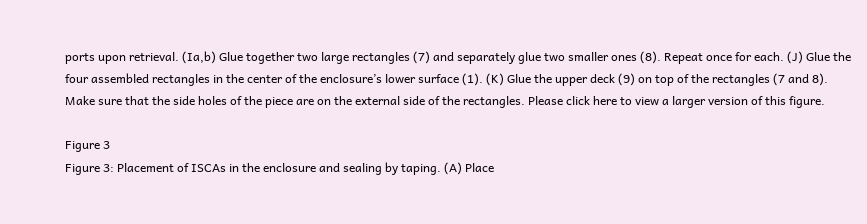ports upon retrieval. (Ia,b) Glue together two large rectangles (7) and separately glue two smaller ones (8). Repeat once for each. (J) Glue the four assembled rectangles in the center of the enclosure’s lower surface (1). (K) Glue the upper deck (9) on top of the rectangles (7 and 8). Make sure that the side holes of the piece are on the external side of the rectangles. Please click here to view a larger version of this figure.

Figure 3
Figure 3: Placement of ISCAs in the enclosure and sealing by taping. (A) Place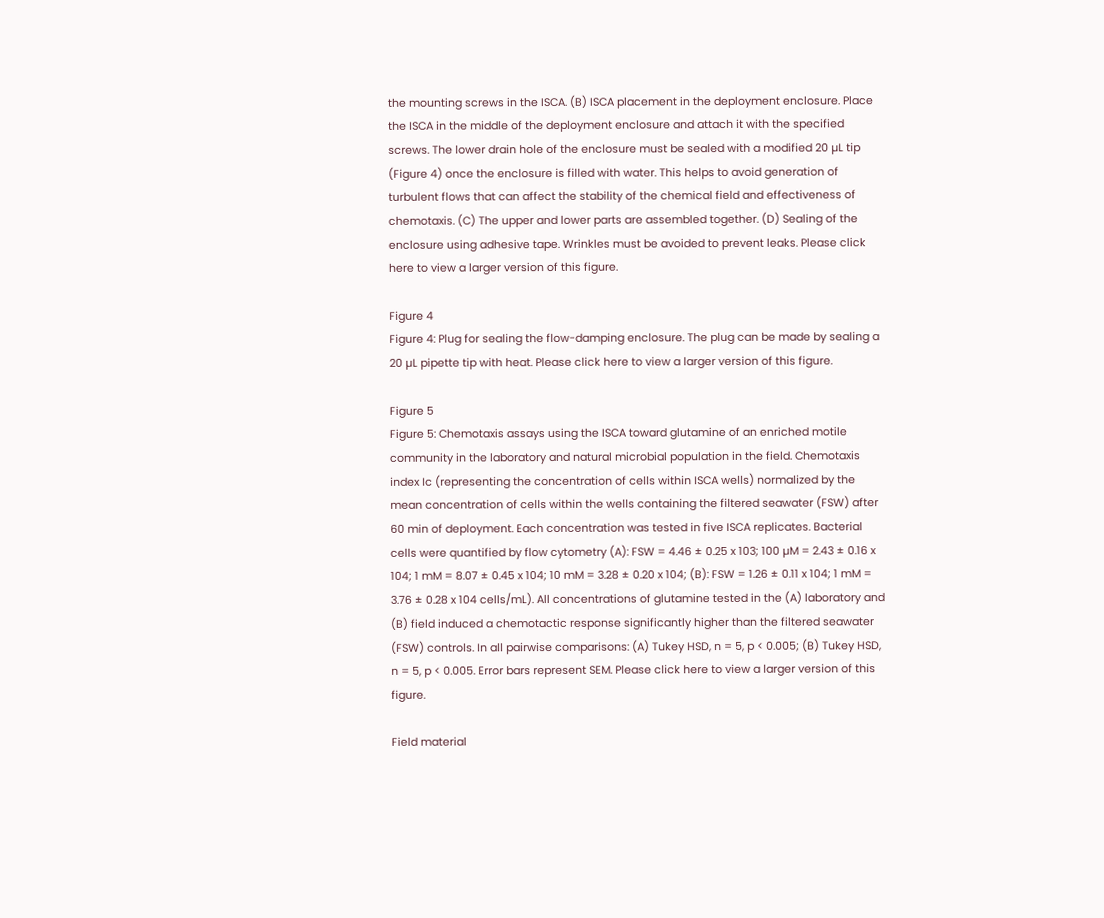the mounting screws in the ISCA. (B) ISCA placement in the deployment enclosure. Place the ISCA in the middle of the deployment enclosure and attach it with the specified screws. The lower drain hole of the enclosure must be sealed with a modified 20 µL tip (Figure 4) once the enclosure is filled with water. This helps to avoid generation of turbulent flows that can affect the stability of the chemical field and effectiveness of chemotaxis. (C) The upper and lower parts are assembled together. (D) Sealing of the enclosure using adhesive tape. Wrinkles must be avoided to prevent leaks. Please click here to view a larger version of this figure.

Figure 4
Figure 4: Plug for sealing the flow-damping enclosure. The plug can be made by sealing a 20 µL pipette tip with heat. Please click here to view a larger version of this figure.

Figure 5
Figure 5: Chemotaxis assays using the ISCA toward glutamine of an enriched motile community in the laboratory and natural microbial population in the field. Chemotaxis index Ic (representing the concentration of cells within ISCA wells) normalized by the mean concentration of cells within the wells containing the filtered seawater (FSW) after 60 min of deployment. Each concentration was tested in five ISCA replicates. Bacterial cells were quantified by flow cytometry (A): FSW = 4.46 ± 0.25 x 103; 100 µM = 2.43 ± 0.16 x 104; 1 mM = 8.07 ± 0.45 x 104; 10 mM = 3.28 ± 0.20 x 104; (B): FSW = 1.26 ± 0.11 x 104; 1 mM = 3.76 ± 0.28 x 104 cells/mL). All concentrations of glutamine tested in the (A) laboratory and (B) field induced a chemotactic response significantly higher than the filtered seawater (FSW) controls. In all pairwise comparisons: (A) Tukey HSD, n = 5, p < 0.005; (B) Tukey HSD, n = 5, p < 0.005. Error bars represent SEM. Please click here to view a larger version of this figure.

Field material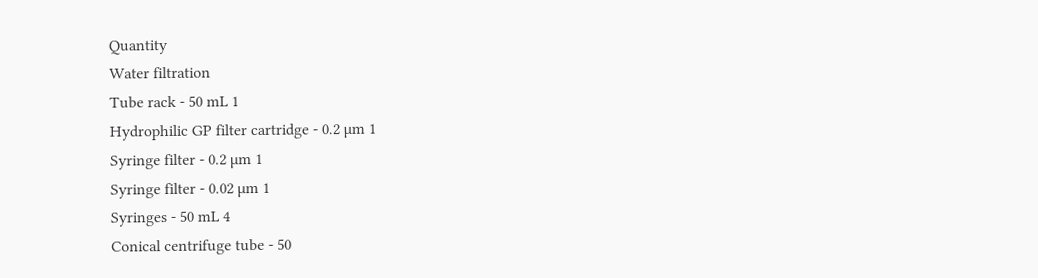Quantity
Water filtration
Tube rack - 50 mL 1
Hydrophilic GP filter cartridge - 0.2 µm 1
Syringe filter - 0.2 µm 1
Syringe filter - 0.02 µm 1
Syringes - 50 mL 4
Conical centrifuge tube - 50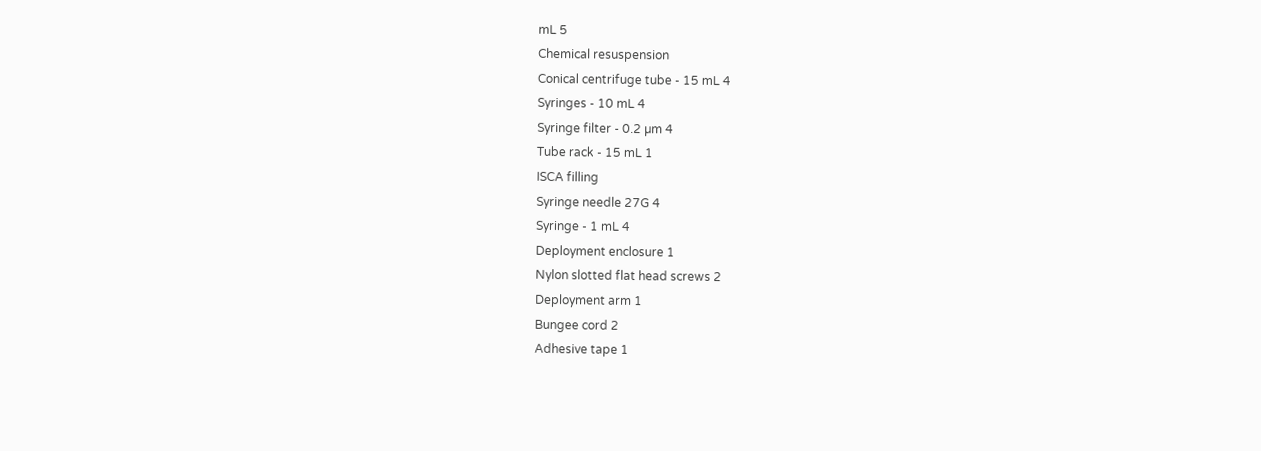mL 5
Chemical resuspension
Conical centrifuge tube - 15 mL 4
Syringes - 10 mL 4
Syringe filter - 0.2 µm 4
Tube rack - 15 mL 1
ISCA filling
Syringe needle 27G 4
Syringe - 1 mL 4
Deployment enclosure 1
Nylon slotted flat head screws 2
Deployment arm 1
Bungee cord 2
Adhesive tape 1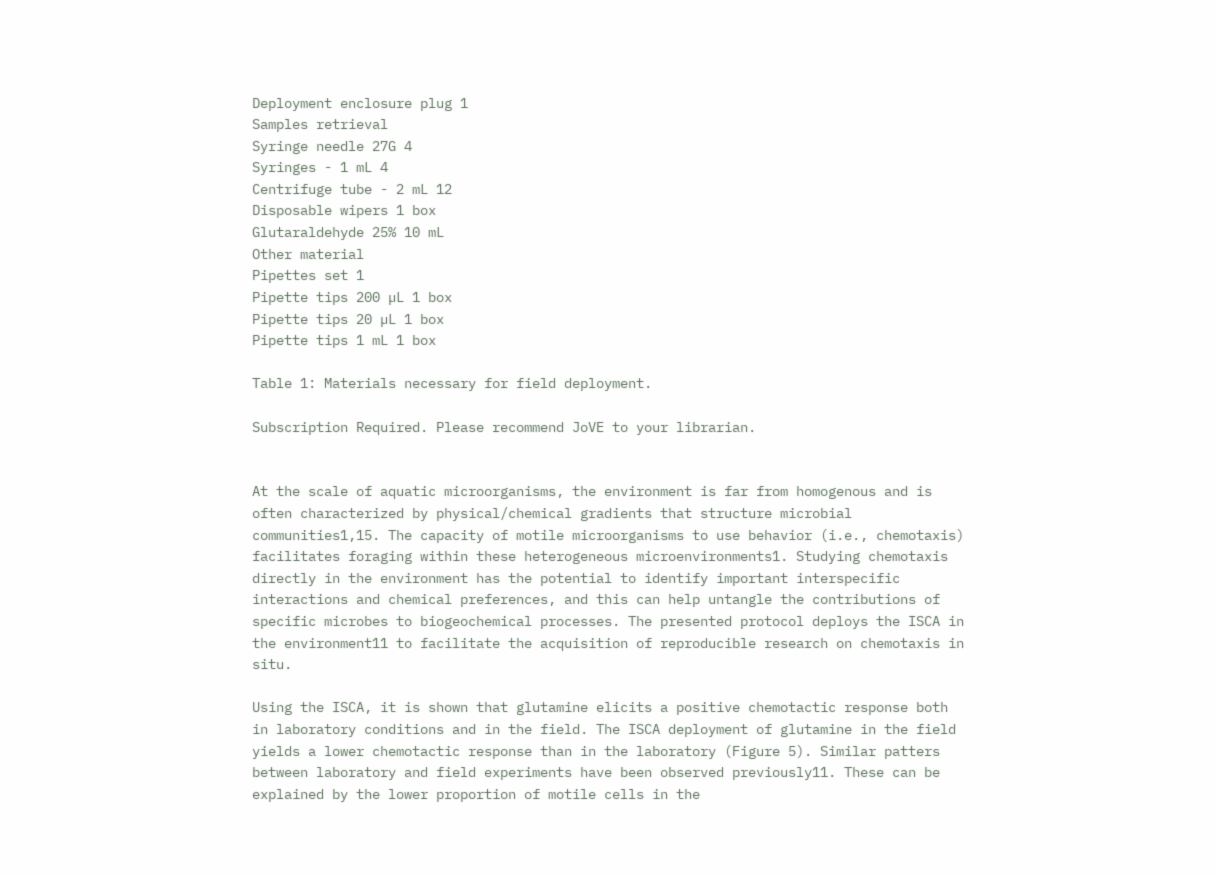Deployment enclosure plug 1
Samples retrieval
Syringe needle 27G 4
Syringes - 1 mL 4
Centrifuge tube - 2 mL 12
Disposable wipers 1 box
Glutaraldehyde 25% 10 mL
Other material
Pipettes set 1
Pipette tips 200 µL 1 box
Pipette tips 20 µL 1 box
Pipette tips 1 mL 1 box

Table 1: Materials necessary for field deployment.

Subscription Required. Please recommend JoVE to your librarian.


At the scale of aquatic microorganisms, the environment is far from homogenous and is often characterized by physical/chemical gradients that structure microbial communities1,15. The capacity of motile microorganisms to use behavior (i.e., chemotaxis) facilitates foraging within these heterogeneous microenvironments1. Studying chemotaxis directly in the environment has the potential to identify important interspecific interactions and chemical preferences, and this can help untangle the contributions of specific microbes to biogeochemical processes. The presented protocol deploys the ISCA in the environment11 to facilitate the acquisition of reproducible research on chemotaxis in situ.

Using the ISCA, it is shown that glutamine elicits a positive chemotactic response both in laboratory conditions and in the field. The ISCA deployment of glutamine in the field yields a lower chemotactic response than in the laboratory (Figure 5). Similar patters between laboratory and field experiments have been observed previously11. These can be explained by the lower proportion of motile cells in the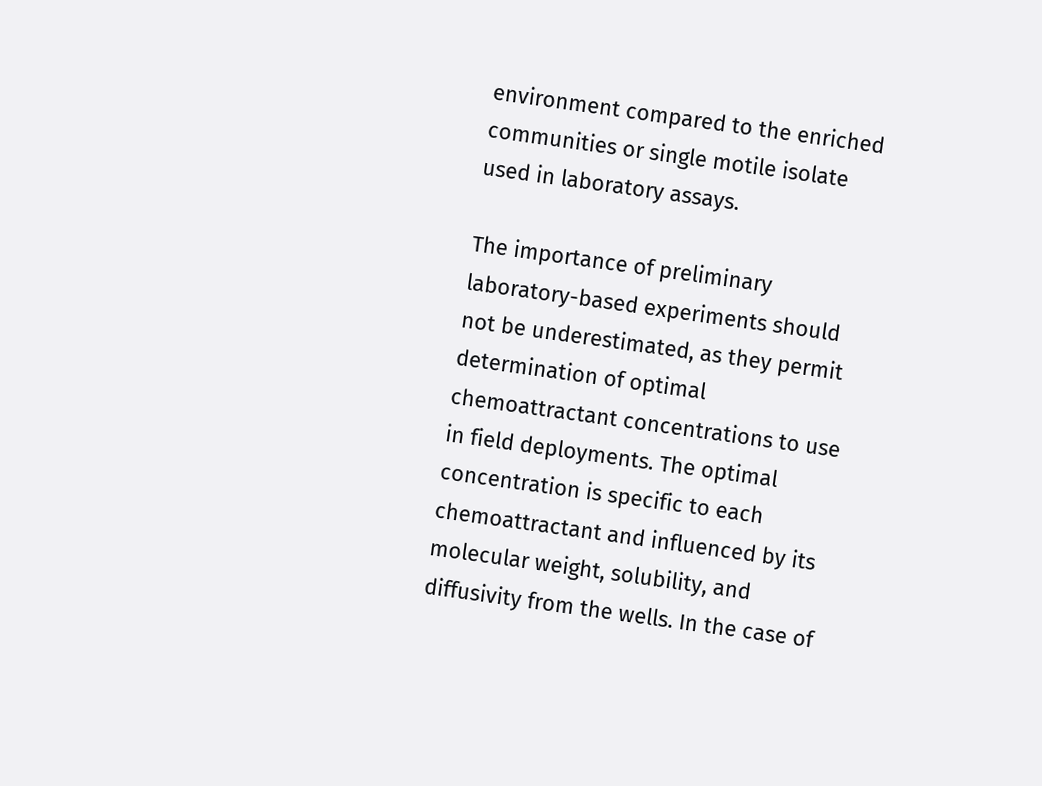environment compared to the enriched communities or single motile isolate used in laboratory assays.

The importance of preliminary laboratory-based experiments should not be underestimated, as they permit determination of optimal chemoattractant concentrations to use in field deployments. The optimal concentration is specific to each chemoattractant and influenced by its molecular weight, solubility, and diffusivity from the wells. In the case of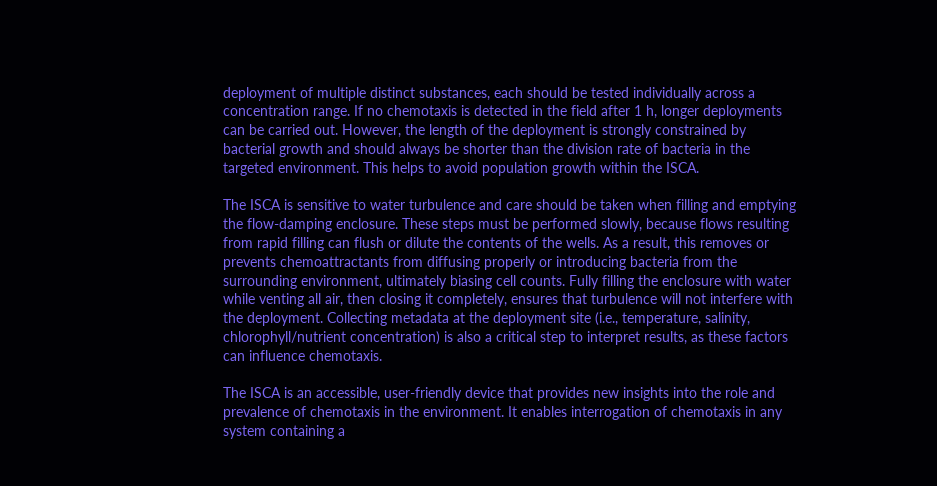deployment of multiple distinct substances, each should be tested individually across a concentration range. If no chemotaxis is detected in the field after 1 h, longer deployments can be carried out. However, the length of the deployment is strongly constrained by bacterial growth and should always be shorter than the division rate of bacteria in the targeted environment. This helps to avoid population growth within the ISCA.

The ISCA is sensitive to water turbulence and care should be taken when filling and emptying the flow-damping enclosure. These steps must be performed slowly, because flows resulting from rapid filling can flush or dilute the contents of the wells. As a result, this removes or prevents chemoattractants from diffusing properly or introducing bacteria from the surrounding environment, ultimately biasing cell counts. Fully filling the enclosure with water while venting all air, then closing it completely, ensures that turbulence will not interfere with the deployment. Collecting metadata at the deployment site (i.e., temperature, salinity, chlorophyll/nutrient concentration) is also a critical step to interpret results, as these factors can influence chemotaxis.

The ISCA is an accessible, user-friendly device that provides new insights into the role and prevalence of chemotaxis in the environment. It enables interrogation of chemotaxis in any system containing a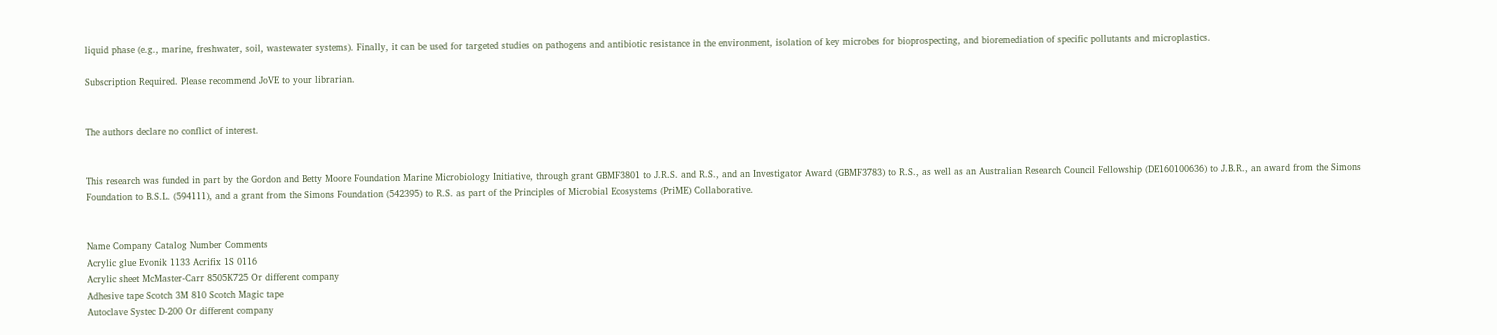liquid phase (e.g., marine, freshwater, soil, wastewater systems). Finally, it can be used for targeted studies on pathogens and antibiotic resistance in the environment, isolation of key microbes for bioprospecting, and bioremediation of specific pollutants and microplastics.

Subscription Required. Please recommend JoVE to your librarian.


The authors declare no conflict of interest.


This research was funded in part by the Gordon and Betty Moore Foundation Marine Microbiology Initiative, through grant GBMF3801 to J.R.S. and R.S., and an Investigator Award (GBMF3783) to R.S., as well as an Australian Research Council Fellowship (DE160100636) to J.B.R., an award from the Simons Foundation to B.S.L. (594111), and a grant from the Simons Foundation (542395) to R.S. as part of the Principles of Microbial Ecosystems (PriME) Collaborative.


Name Company Catalog Number Comments
Acrylic glue Evonik 1133 Acrifix 1S 0116
Acrylic sheet McMaster-Carr 8505K725 Or different company
Adhesive tape Scotch 3M 810 Scotch Magic tape
Autoclave Systec D-200 Or different company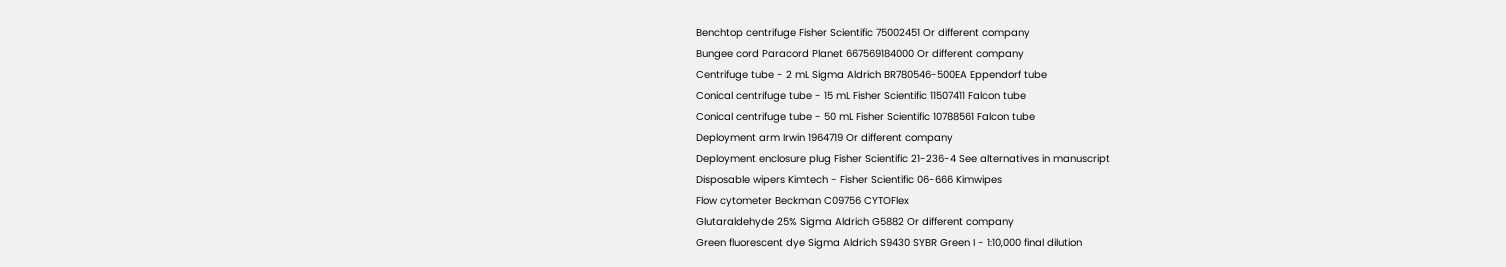Benchtop centrifuge Fisher Scientific 75002451 Or different company
Bungee cord Paracord Planet 667569184000 Or different company
Centrifuge tube - 2 mL Sigma Aldrich BR780546-500EA Eppendorf tube
Conical centrifuge tube - 15 mL Fisher Scientific 11507411 Falcon tube
Conical centrifuge tube - 50 mL Fisher Scientific 10788561 Falcon tube
Deployment arm Irwin 1964719 Or different company
Deployment enclosure plug Fisher Scientific 21-236-4 See alternatives in manuscript
Disposable wipers Kimtech - Fisher Scientific 06-666 Kimwipes
Flow cytometer Beckman C09756 CYTOFlex
Glutaraldehyde 25% Sigma Aldrich G5882 Or different company
Green fluorescent dye Sigma Aldrich S9430 SYBR Green I - 1:10,000 final dilution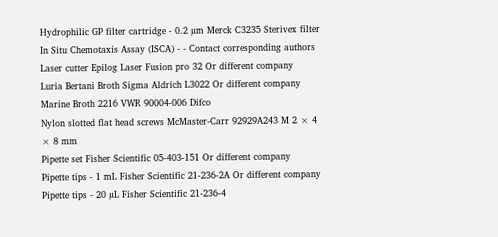Hydrophilic GP filter cartridge - 0.2 µm Merck C3235 Sterivex filter
In Situ Chemotaxis Assay (ISCA) - - Contact corresponding authors
Laser cutter Epilog Laser Fusion pro 32 Or different company
Luria Bertani Broth Sigma Aldrich L3022 Or different company
Marine Broth 2216 VWR 90004-006 Difco
Nylon slotted flat head screws McMaster-Carr 92929A243 M 2 × 4 × 8 mm
Pipette set Fisher Scientific 05-403-151 Or different company
Pipette tips - 1 mL Fisher Scientific 21-236-2A Or different company
Pipette tips - 20 µL Fisher Scientific 21-236-4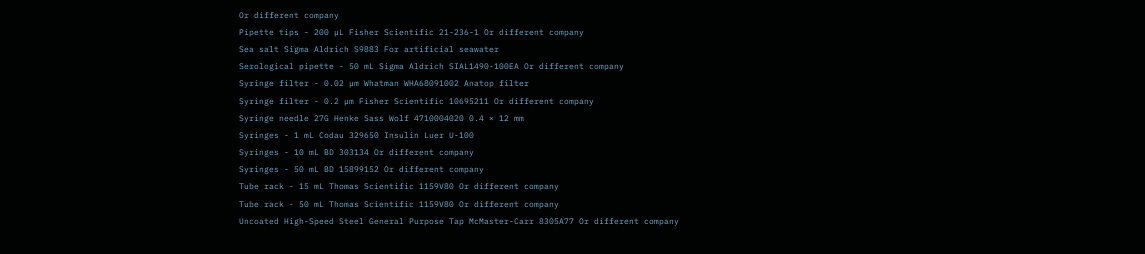Or different company
Pipette tips - 200 µL Fisher Scientific 21-236-1 Or different company
Sea salt Sigma Aldrich S9883 For artificial seawater
Serological pipette - 50 mL Sigma Aldrich SIAL1490-100EA Or different company
Syringe filter - 0.02 µm Whatman WHA68091002 Anatop filter
Syringe filter - 0.2 µm Fisher Scientific 10695211 Or different company
Syringe needle 27G Henke Sass Wolf 4710004020 0.4 × 12 mm
Syringes - 1 mL Codau 329650 Insulin Luer U-100
Syringes - 10 mL BD 303134 Or different company
Syringes - 50 mL BD 15899152 Or different company
Tube rack - 15 mL Thomas Scientific 1159V80 Or different company
Tube rack - 50 mL Thomas Scientific 1159V80 Or different company
Uncoated High-Speed Steel General Purpose Tap McMaster-Carr 8305A77 Or different company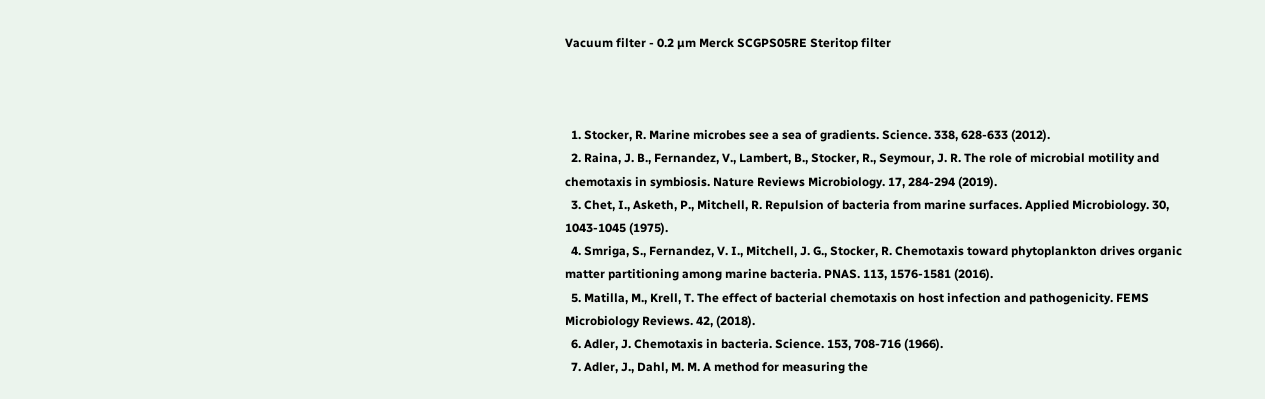Vacuum filter - 0.2 µm Merck SCGPS05RE Steritop filter



  1. Stocker, R. Marine microbes see a sea of gradients. Science. 338, 628-633 (2012).
  2. Raina, J. B., Fernandez, V., Lambert, B., Stocker, R., Seymour, J. R. The role of microbial motility and chemotaxis in symbiosis. Nature Reviews Microbiology. 17, 284-294 (2019).
  3. Chet, I., Asketh, P., Mitchell, R. Repulsion of bacteria from marine surfaces. Applied Microbiology. 30, 1043-1045 (1975).
  4. Smriga, S., Fernandez, V. I., Mitchell, J. G., Stocker, R. Chemotaxis toward phytoplankton drives organic matter partitioning among marine bacteria. PNAS. 113, 1576-1581 (2016).
  5. Matilla, M., Krell, T. The effect of bacterial chemotaxis on host infection and pathogenicity. FEMS Microbiology Reviews. 42, (2018).
  6. Adler, J. Chemotaxis in bacteria. Science. 153, 708-716 (1966).
  7. Adler, J., Dahl, M. M. A method for measuring the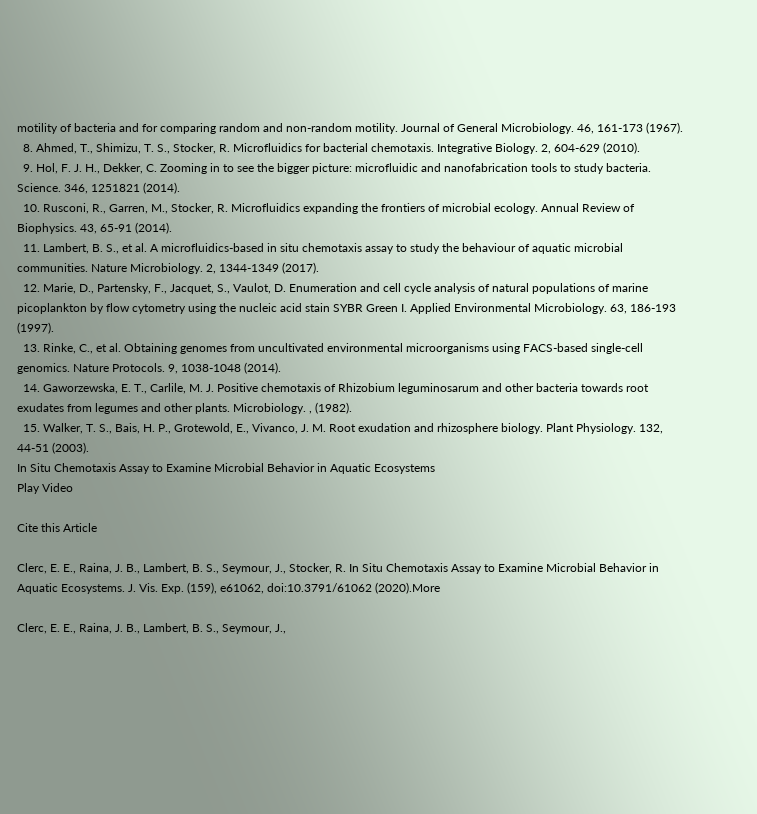motility of bacteria and for comparing random and non-random motility. Journal of General Microbiology. 46, 161-173 (1967).
  8. Ahmed, T., Shimizu, T. S., Stocker, R. Microfluidics for bacterial chemotaxis. Integrative Biology. 2, 604-629 (2010).
  9. Hol, F. J. H., Dekker, C. Zooming in to see the bigger picture: microfluidic and nanofabrication tools to study bacteria. Science. 346, 1251821 (2014).
  10. Rusconi, R., Garren, M., Stocker, R. Microfluidics expanding the frontiers of microbial ecology. Annual Review of Biophysics. 43, 65-91 (2014).
  11. Lambert, B. S., et al. A microfluidics-based in situ chemotaxis assay to study the behaviour of aquatic microbial communities. Nature Microbiology. 2, 1344-1349 (2017).
  12. Marie, D., Partensky, F., Jacquet, S., Vaulot, D. Enumeration and cell cycle analysis of natural populations of marine picoplankton by flow cytometry using the nucleic acid stain SYBR Green I. Applied Environmental Microbiology. 63, 186-193 (1997).
  13. Rinke, C., et al. Obtaining genomes from uncultivated environmental microorganisms using FACS-based single-cell genomics. Nature Protocols. 9, 1038-1048 (2014).
  14. Gaworzewska, E. T., Carlile, M. J. Positive chemotaxis of Rhizobium leguminosarum and other bacteria towards root exudates from legumes and other plants. Microbiology. , (1982).
  15. Walker, T. S., Bais, H. P., Grotewold, E., Vivanco, J. M. Root exudation and rhizosphere biology. Plant Physiology. 132, 44-51 (2003).
In Situ Chemotaxis Assay to Examine Microbial Behavior in Aquatic Ecosystems
Play Video

Cite this Article

Clerc, E. E., Raina, J. B., Lambert, B. S., Seymour, J., Stocker, R. In Situ Chemotaxis Assay to Examine Microbial Behavior in Aquatic Ecosystems. J. Vis. Exp. (159), e61062, doi:10.3791/61062 (2020).More

Clerc, E. E., Raina, J. B., Lambert, B. S., Seymour, J.,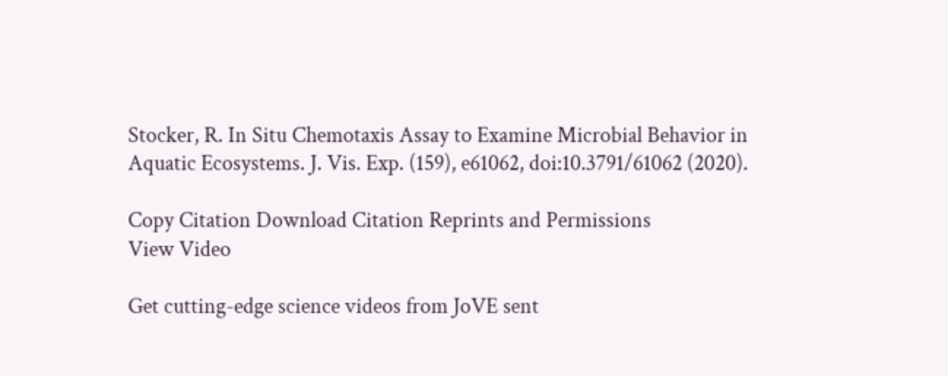Stocker, R. In Situ Chemotaxis Assay to Examine Microbial Behavior in Aquatic Ecosystems. J. Vis. Exp. (159), e61062, doi:10.3791/61062 (2020).

Copy Citation Download Citation Reprints and Permissions
View Video

Get cutting-edge science videos from JoVE sent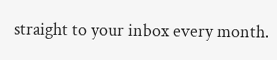straight to your inbox every month.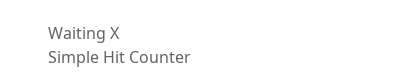Waiting X
Simple Hit Counter